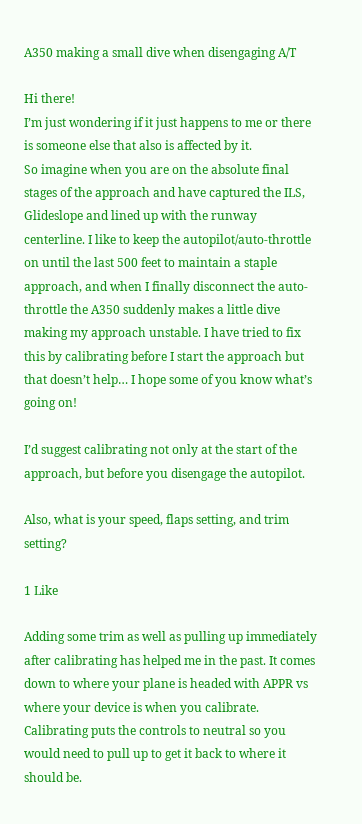A350 making a small dive when disengaging A/T

Hi there!
I’m just wondering if it just happens to me or there is someone else that also is affected by it.
So imagine when you are on the absolute final stages of the approach and have captured the ILS, Glideslope and lined up with the runway centerline. I like to keep the autopilot/auto-throttle on until the last 500 feet to maintain a staple approach, and when I finally disconnect the auto-throttle the A350 suddenly makes a little dive making my approach unstable. I have tried to fix this by calibrating before I start the approach but that doesn’t help… I hope some of you know what’s going on!

I’d suggest calibrating not only at the start of the approach, but before you disengage the autopilot.

Also, what is your speed, flaps setting, and trim setting?

1 Like

Adding some trim as well as pulling up immediately after calibrating has helped me in the past. It comes down to where your plane is headed with APPR vs where your device is when you calibrate. Calibrating puts the controls to neutral so you would need to pull up to get it back to where it should be.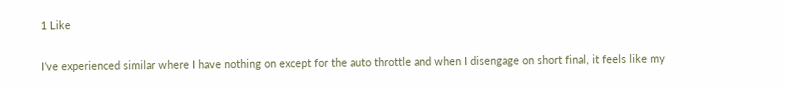1 Like

I’ve experienced similar where I have nothing on except for the auto throttle and when I disengage on short final, it feels like my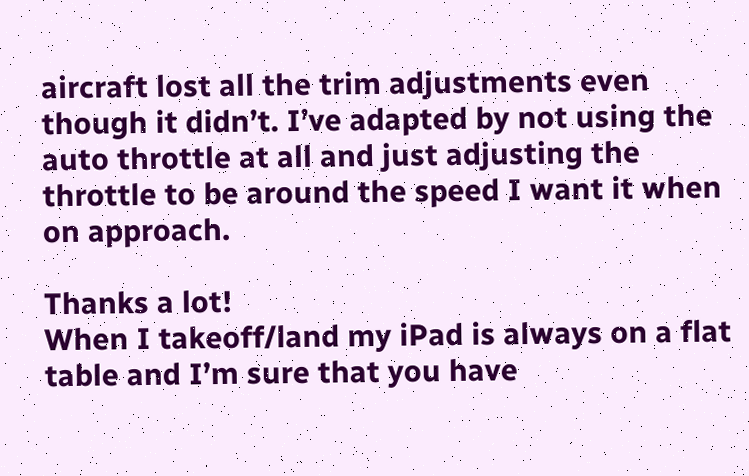aircraft lost all the trim adjustments even though it didn’t. I’ve adapted by not using the auto throttle at all and just adjusting the throttle to be around the speed I want it when on approach.

Thanks a lot!
When I takeoff/land my iPad is always on a flat table and I’m sure that you have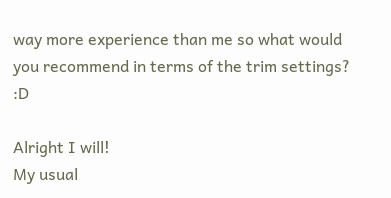way more experience than me so what would you recommend in terms of the trim settings? :D

Alright I will!
My usual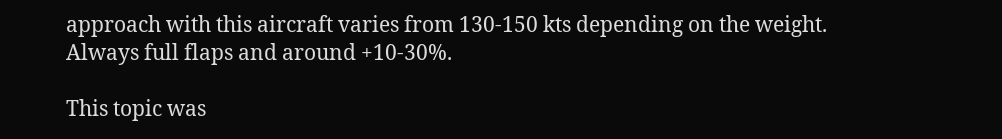approach with this aircraft varies from 130-150 kts depending on the weight.
Always full flaps and around +10-30%.

This topic was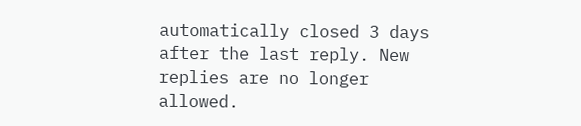automatically closed 3 days after the last reply. New replies are no longer allowed.